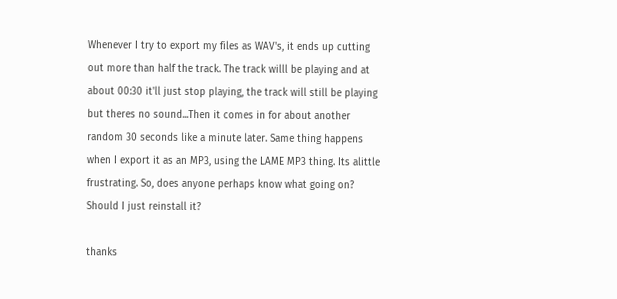Whenever I try to export my files as WAV's, it ends up cutting out more than half the track. The track willl be playing and at about 00:30 it'll just stop playing, the track will still be playing but theres no sound...Then it comes in for about another random 30 seconds like a minute later. Same thing happens when I export it as an MP3, using the LAME MP3 thing. Its alittle frustrating. So, does anyone perhaps know what going on? Should I just reinstall it?

thanks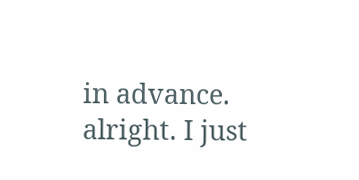in advance.
alright. I just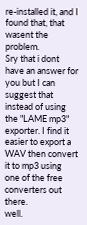re-installed it, and I found that, that wasent the problem.
Sry that i dont have an answer for you but I can suggest that instead of using the "LAME mp3" exporter. I find it easier to export a WAV then convert it to mp3 using one of the free converters out there.
well.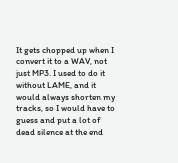It gets chopped up when I convert it to a WAV, not just MP3. I used to do it without LAME, and it would always shorten my tracks, so I would have to guess and put a lot of dead silence at the end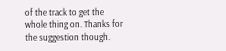of the track to get the whole thing on. Thanks for the suggestion though.